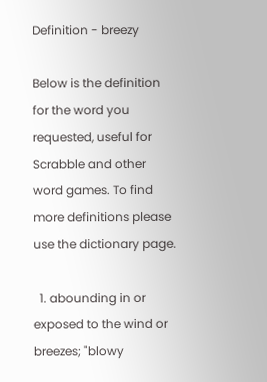Definition - breezy

Below is the definition for the word you requested, useful for Scrabble and other word games. To find more definitions please use the dictionary page.

  1. abounding in or exposed to the wind or breezes; "blowy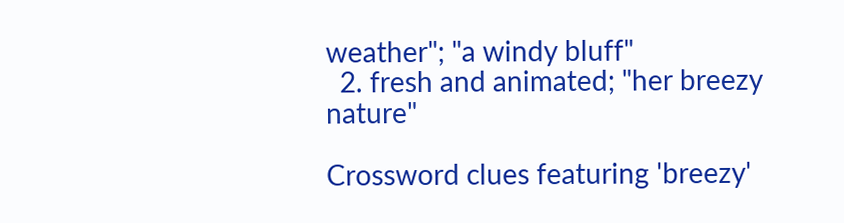weather"; "a windy bluff"
  2. fresh and animated; "her breezy nature"

Crossword clues featuring 'breezy'